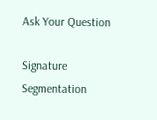Ask Your Question

Signature Segmentation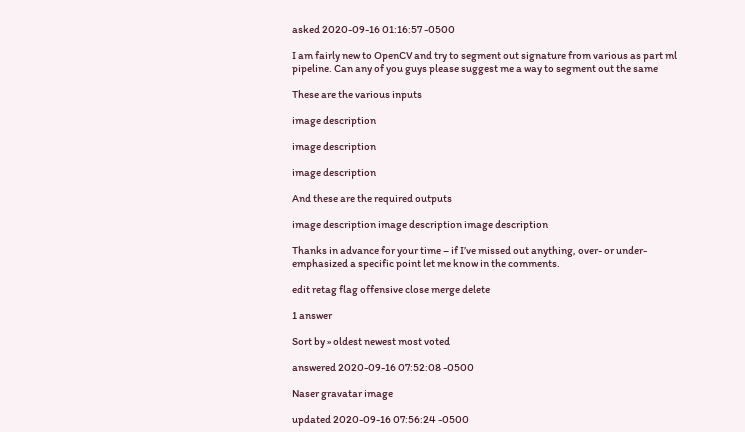asked 2020-09-16 01:16:57 -0500

I am fairly new to OpenCV and try to segment out signature from various as part ml pipeline. Can any of you guys please suggest me a way to segment out the same

These are the various inputs

image description

image description

image description

And these are the required outputs

image description image description image description

Thanks in advance for your time – if I’ve missed out anything, over- or under-emphasized a specific point let me know in the comments.

edit retag flag offensive close merge delete

1 answer

Sort by » oldest newest most voted

answered 2020-09-16 07:52:08 -0500

Naser gravatar image

updated 2020-09-16 07:56:24 -0500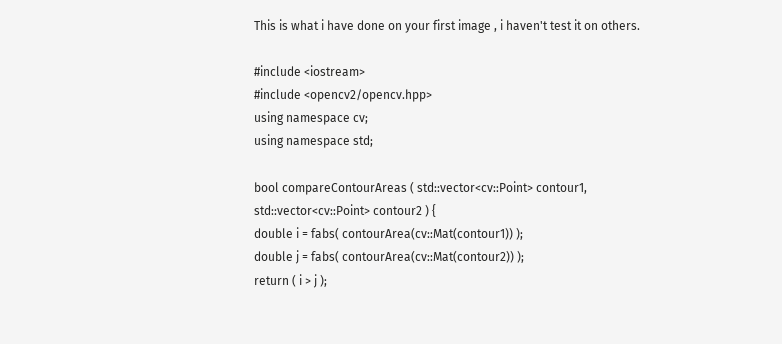This is what i have done on your first image , i haven't test it on others.

#include <iostream>
#include <opencv2/opencv.hpp>
using namespace cv;
using namespace std;

bool compareContourAreas ( std::vector<cv::Point> contour1, std::vector<cv::Point> contour2 ) {
double i = fabs( contourArea(cv::Mat(contour1)) );
double j = fabs( contourArea(cv::Mat(contour2)) );
return ( i > j );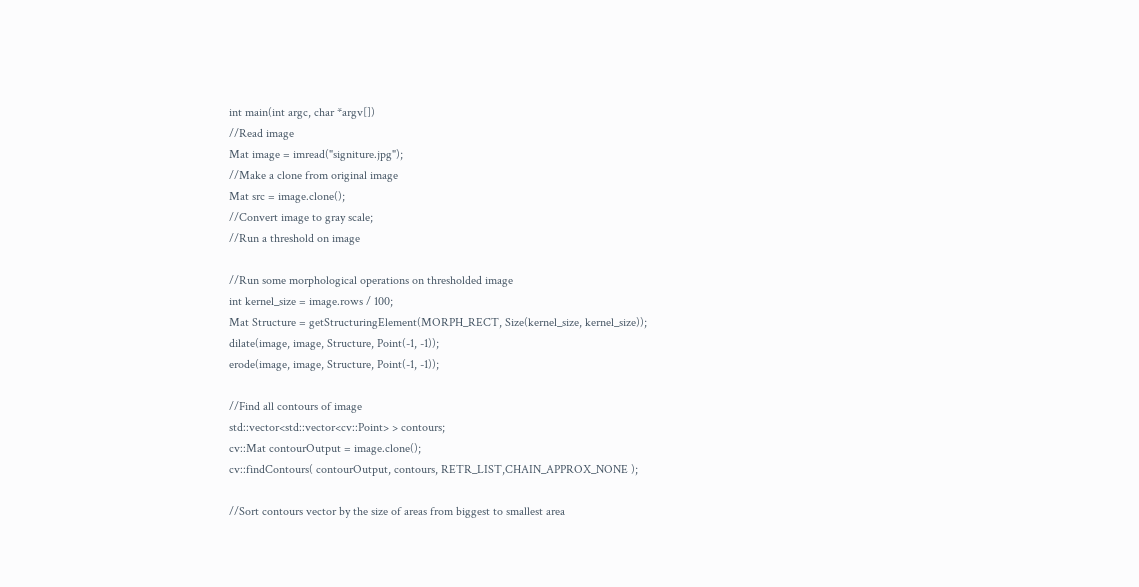int main(int argc, char *argv[])
//Read image
Mat image = imread("signiture.jpg");
//Make a clone from original image
Mat src = image.clone();
//Convert image to gray scale;
//Run a threshold on image

//Run some morphological operations on thresholded image
int kernel_size = image.rows / 100;
Mat Structure = getStructuringElement(MORPH_RECT, Size(kernel_size, kernel_size));
dilate(image, image, Structure, Point(-1, -1));
erode(image, image, Structure, Point(-1, -1));

//Find all contours of image
std::vector<std::vector<cv::Point> > contours;
cv::Mat contourOutput = image.clone();
cv::findContours( contourOutput, contours, RETR_LIST,CHAIN_APPROX_NONE );

//Sort contours vector by the size of areas from biggest to smallest area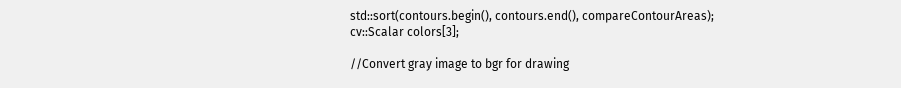std::sort(contours.begin(), contours.end(), compareContourAreas);
cv::Scalar colors[3];

//Convert gray image to bgr for drawing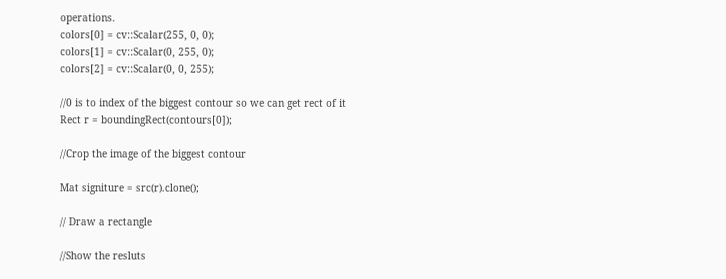operations.
colors[0] = cv::Scalar(255, 0, 0);
colors[1] = cv::Scalar(0, 255, 0);
colors[2] = cv::Scalar(0, 0, 255);

//0 is to index of the biggest contour so we can get rect of it
Rect r = boundingRect(contours[0]);

//Crop the image of the biggest contour

Mat signiture = src(r).clone();

// Draw a rectangle

//Show the resluts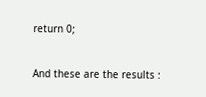return 0;


And these are the results :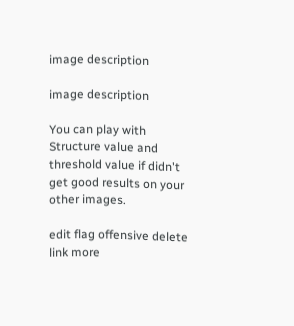image description

image description

You can play with Structure value and threshold value if didn't get good results on your other images.

edit flag offensive delete link more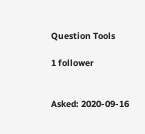Question Tools

1 follower


Asked: 2020-09-16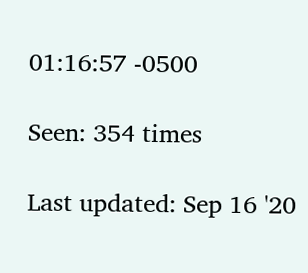01:16:57 -0500

Seen: 354 times

Last updated: Sep 16 '20